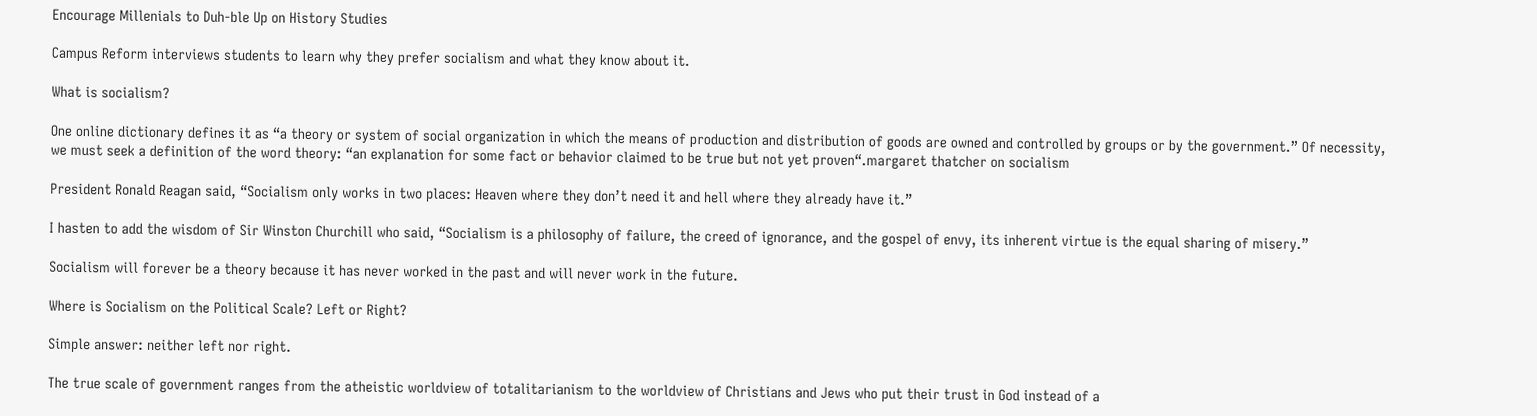Encourage Millenials to Duh-ble Up on History Studies

Campus Reform interviews students to learn why they prefer socialism and what they know about it.

What is socialism?

One online dictionary defines it as “a theory or system of social organization in which the means of production and distribution of goods are owned and controlled by groups or by the government.” Of necessity, we must seek a definition of the word theory: “an explanation for some fact or behavior claimed to be true but not yet proven“.margaret thatcher on socialism

President Ronald Reagan said, “Socialism only works in two places: Heaven where they don’t need it and hell where they already have it.”

I hasten to add the wisdom of Sir Winston Churchill who said, “Socialism is a philosophy of failure, the creed of ignorance, and the gospel of envy, its inherent virtue is the equal sharing of misery.”

Socialism will forever be a theory because it has never worked in the past and will never work in the future.

Where is Socialism on the Political Scale? Left or Right?

Simple answer: neither left nor right.

The true scale of government ranges from the atheistic worldview of totalitarianism to the worldview of Christians and Jews who put their trust in God instead of a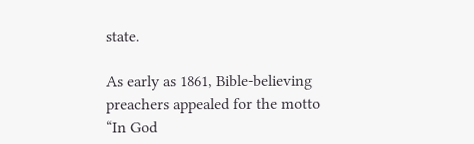state.

As early as 1861, Bible-believing preachers appealed for the motto “In God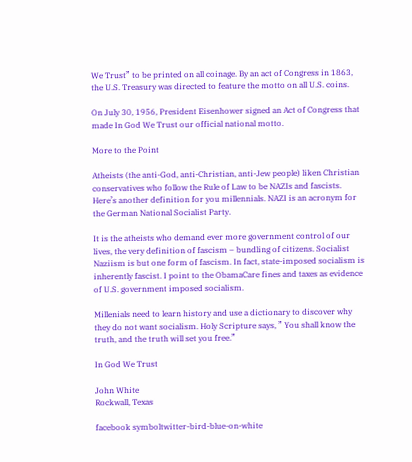We Trust” to be printed on all coinage. By an act of Congress in 1863, the U.S. Treasury was directed to feature the motto on all U.S. coins.

On July 30, 1956, President Eisenhower signed an Act of Congress that made In God We Trust our official national motto.

More to the Point

Atheists (the anti-God, anti-Christian, anti-Jew people) liken Christian conservatives who follow the Rule of Law to be NAZIs and fascists. Here’s another definition for you millennials. NAZI is an acronym for the German National Socialist Party.

It is the atheists who demand ever more government control of our lives, the very definition of fascism – bundling of citizens. Socialist Naziism is but one form of fascism. In fact, state-imposed socialism is inherently fascist. I point to the ObamaCare fines and taxes as evidence of U.S. government imposed socialism.

Millenials need to learn history and use a dictionary to discover why they do not want socialism. Holy Scripture says, ” You shall know the truth, and the truth will set you free.”

In God We Trust

John White
Rockwall, Texas

facebook symboltwitter-bird-blue-on-white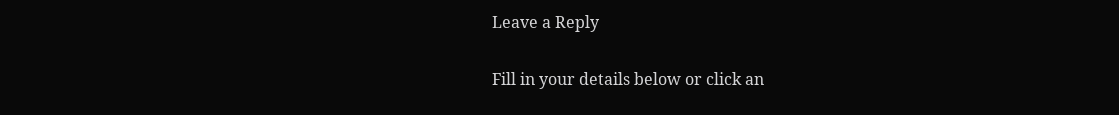Leave a Reply

Fill in your details below or click an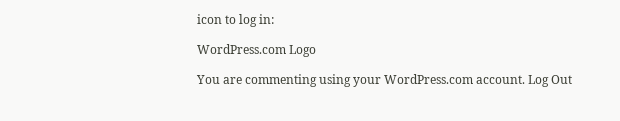icon to log in:

WordPress.com Logo

You are commenting using your WordPress.com account. Log Out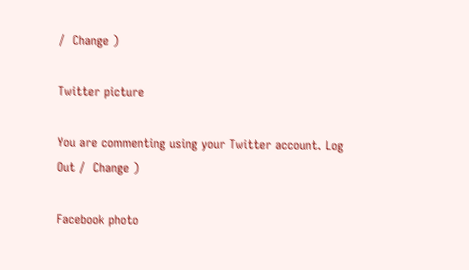/  Change )

Twitter picture

You are commenting using your Twitter account. Log Out /  Change )

Facebook photo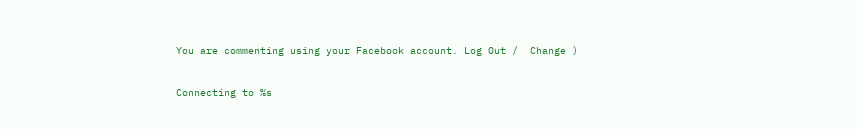You are commenting using your Facebook account. Log Out /  Change )

Connecting to %s